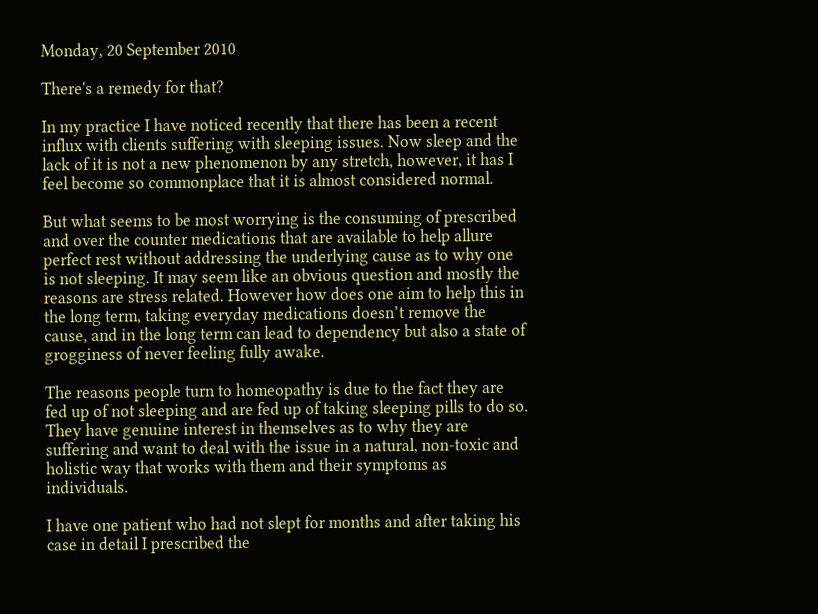Monday, 20 September 2010

There's a remedy for that?

In my practice I have noticed recently that there has been a recent influx with clients suffering with sleeping issues. Now sleep and the lack of it is not a new phenomenon by any stretch, however, it has I feel become so commonplace that it is almost considered normal.

But what seems to be most worrying is the consuming of prescribed and over the counter medications that are available to help allure perfect rest without addressing the underlying cause as to why one is not sleeping. It may seem like an obvious question and mostly the reasons are stress related. However how does one aim to help this in the long term, taking everyday medications doesn’t remove the cause, and in the long term can lead to dependency but also a state of grogginess of never feeling fully awake.

The reasons people turn to homeopathy is due to the fact they are fed up of not sleeping and are fed up of taking sleeping pills to do so. They have genuine interest in themselves as to why they are suffering and want to deal with the issue in a natural, non-toxic and holistic way that works with them and their symptoms as individuals.

I have one patient who had not slept for months and after taking his case in detail I prescribed the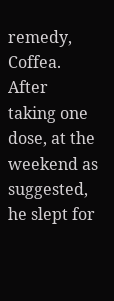remedy, Coffea. After taking one dose, at the weekend as suggested, he slept for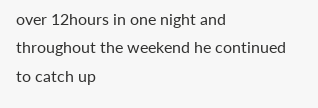over 12hours in one night and throughout the weekend he continued to catch up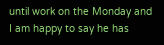until work on the Monday and I am happy to say he has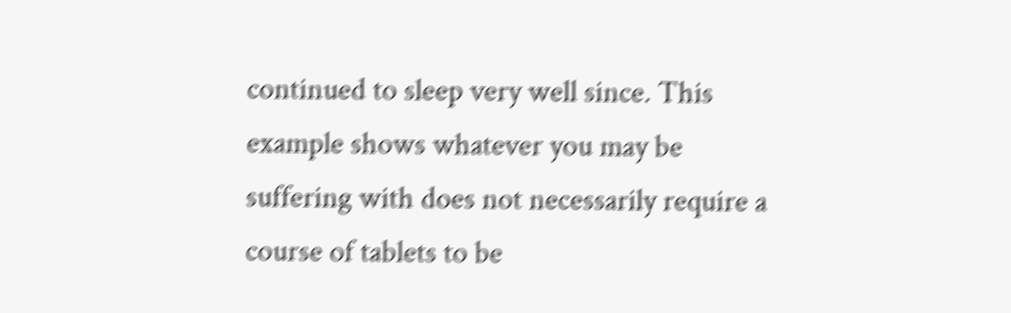continued to sleep very well since. This example shows whatever you may be suffering with does not necessarily require a course of tablets to be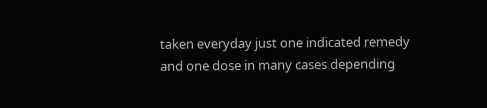taken everyday just one indicated remedy and one dose in many cases depending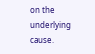on the underlying cause.